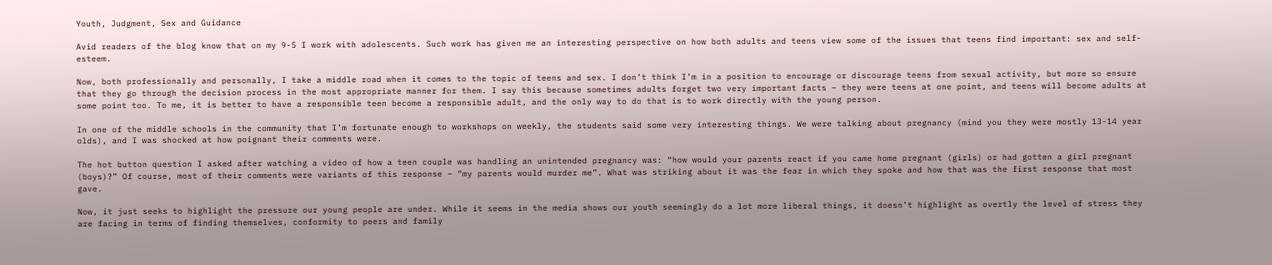Youth, Judgment, Sex and Guidance

Avid readers of the blog know that on my 9-5 I work with adolescents. Such work has given me an interesting perspective on how both adults and teens view some of the issues that teens find important: sex and self-esteem.

Now, both professionally and personally, I take a middle road when it comes to the topic of teens and sex. I don’t think I’m in a position to encourage or discourage teens from sexual activity, but more so ensure that they go through the decision process in the most appropriate manner for them. I say this because sometimes adults forget two very important facts – they were teens at one point, and teens will become adults at some point too. To me, it is better to have a responsible teen become a responsible adult, and the only way to do that is to work directly with the young person.

In one of the middle schools in the community that I’m fortunate enough to workshops on weekly, the students said some very interesting things. We were talking about pregnancy (mind you they were mostly 13-14 year olds), and I was shocked at how poignant their comments were.

The hot button question I asked after watching a video of how a teen couple was handling an unintended pregnancy was: “how would your parents react if you came home pregnant (girls) or had gotten a girl pregnant (boys)?” Of course, most of their comments were variants of this response – “my parents would murder me”. What was striking about it was the fear in which they spoke and how that was the first response that most gave.

Now, it just seeks to highlight the pressure our young people are under. While it seems in the media shows our youth seemingly do a lot more liberal things, it doesn’t highlight as overtly the level of stress they are facing in terms of finding themselves, conformity to peers and family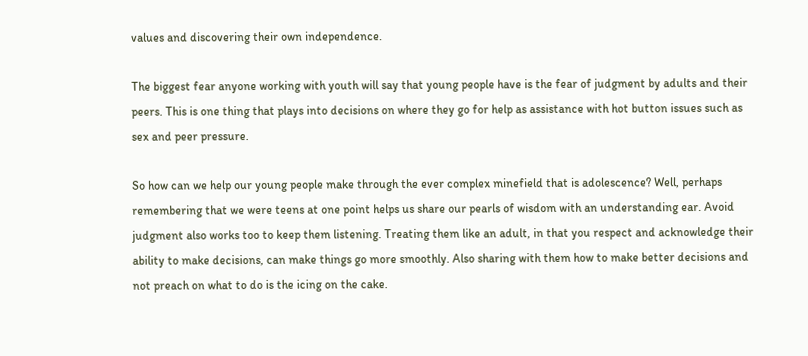values and discovering their own independence.

The biggest fear anyone working with youth will say that young people have is the fear of judgment by adults and their peers. This is one thing that plays into decisions on where they go for help as assistance with hot button issues such as sex and peer pressure.

So how can we help our young people make through the ever complex minefield that is adolescence? Well, perhaps remembering that we were teens at one point helps us share our pearls of wisdom with an understanding ear. Avoid judgment also works too to keep them listening. Treating them like an adult, in that you respect and acknowledge their ability to make decisions, can make things go more smoothly. Also sharing with them how to make better decisions and not preach on what to do is the icing on the cake.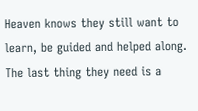Heaven knows they still want to learn, be guided and helped along. The last thing they need is a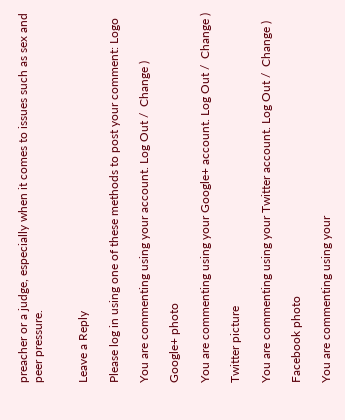preacher or a judge, especially when it comes to issues such as sex and peer pressure.


Leave a Reply

Please log in using one of these methods to post your comment: Logo

You are commenting using your account. Log Out /  Change )

Google+ photo

You are commenting using your Google+ account. Log Out /  Change )

Twitter picture

You are commenting using your Twitter account. Log Out /  Change )

Facebook photo

You are commenting using your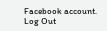Facebook account. Log Out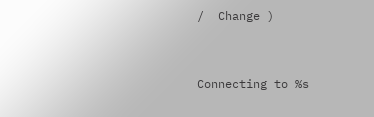/  Change )


Connecting to %s